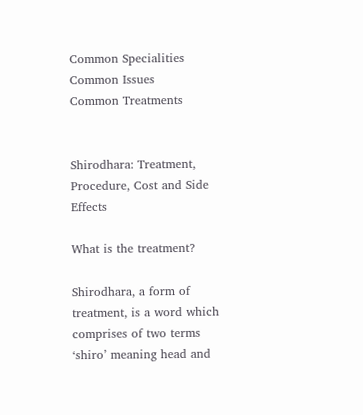Common Specialities
Common Issues
Common Treatments


Shirodhara: Treatment, Procedure, Cost and Side Effects

What is the treatment?

Shirodhara, a form of treatment, is a word which comprises of two terms ‘shiro’ meaning head and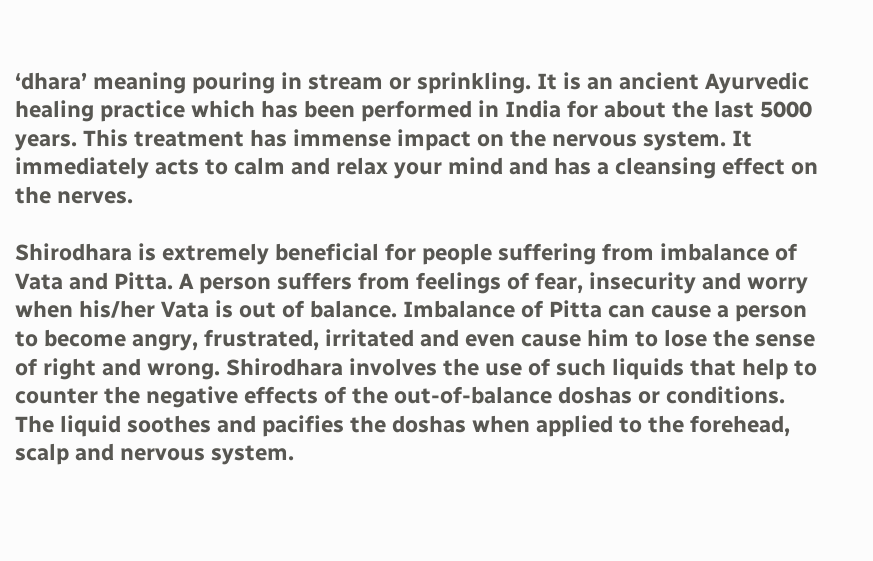‘dhara’ meaning pouring in stream or sprinkling. It is an ancient Ayurvedic healing practice which has been performed in India for about the last 5000 years. This treatment has immense impact on the nervous system. It immediately acts to calm and relax your mind and has a cleansing effect on the nerves.

Shirodhara is extremely beneficial for people suffering from imbalance of Vata and Pitta. A person suffers from feelings of fear, insecurity and worry when his/her Vata is out of balance. Imbalance of Pitta can cause a person to become angry, frustrated, irritated and even cause him to lose the sense of right and wrong. Shirodhara involves the use of such liquids that help to counter the negative effects of the out-of-balance doshas or conditions. The liquid soothes and pacifies the doshas when applied to the forehead, scalp and nervous system.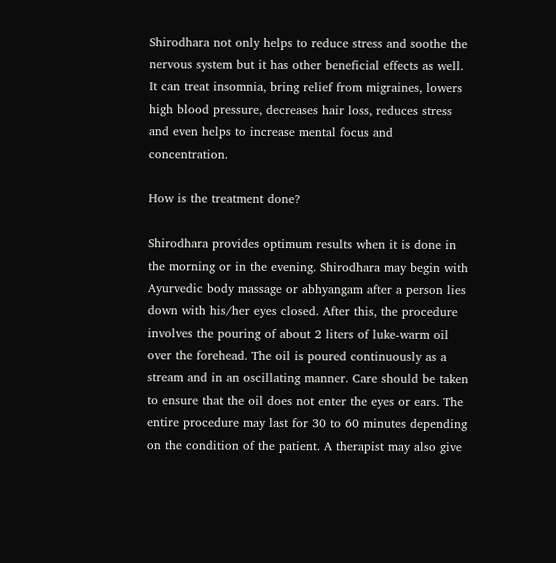Shirodhara not only helps to reduce stress and soothe the nervous system but it has other beneficial effects as well. It can treat insomnia, bring relief from migraines, lowers high blood pressure, decreases hair loss, reduces stress and even helps to increase mental focus and concentration.

How is the treatment done?

Shirodhara provides optimum results when it is done in the morning or in the evening. Shirodhara may begin with Ayurvedic body massage or abhyangam after a person lies down with his/her eyes closed. After this, the procedure involves the pouring of about 2 liters of luke-warm oil over the forehead. The oil is poured continuously as a stream and in an oscillating manner. Care should be taken to ensure that the oil does not enter the eyes or ears. The entire procedure may last for 30 to 60 minutes depending on the condition of the patient. A therapist may also give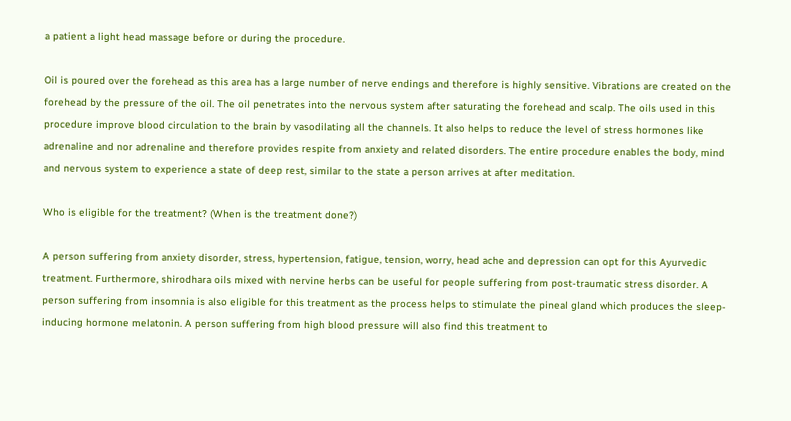a patient a light head massage before or during the procedure.

Oil is poured over the forehead as this area has a large number of nerve endings and therefore is highly sensitive. Vibrations are created on the forehead by the pressure of the oil. The oil penetrates into the nervous system after saturating the forehead and scalp. The oils used in this procedure improve blood circulation to the brain by vasodilating all the channels. It also helps to reduce the level of stress hormones like adrenaline and nor adrenaline and therefore provides respite from anxiety and related disorders. The entire procedure enables the body, mind and nervous system to experience a state of deep rest, similar to the state a person arrives at after meditation.

Who is eligible for the treatment? (When is the treatment done?)

A person suffering from anxiety disorder, stress, hypertension, fatigue, tension, worry, head ache and depression can opt for this Ayurvedic treatment. Furthermore, shirodhara oils mixed with nervine herbs can be useful for people suffering from post-traumatic stress disorder. A person suffering from insomnia is also eligible for this treatment as the process helps to stimulate the pineal gland which produces the sleep-inducing hormone melatonin. A person suffering from high blood pressure will also find this treatment to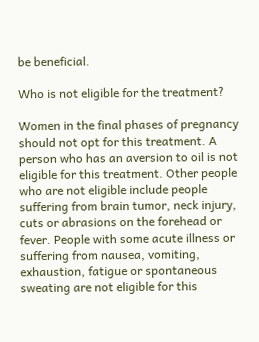be beneficial.

Who is not eligible for the treatment?

Women in the final phases of pregnancy should not opt for this treatment. A person who has an aversion to oil is not eligible for this treatment. Other people who are not eligible include people suffering from brain tumor, neck injury, cuts or abrasions on the forehead or fever. People with some acute illness or suffering from nausea, vomiting, exhaustion, fatigue or spontaneous sweating are not eligible for this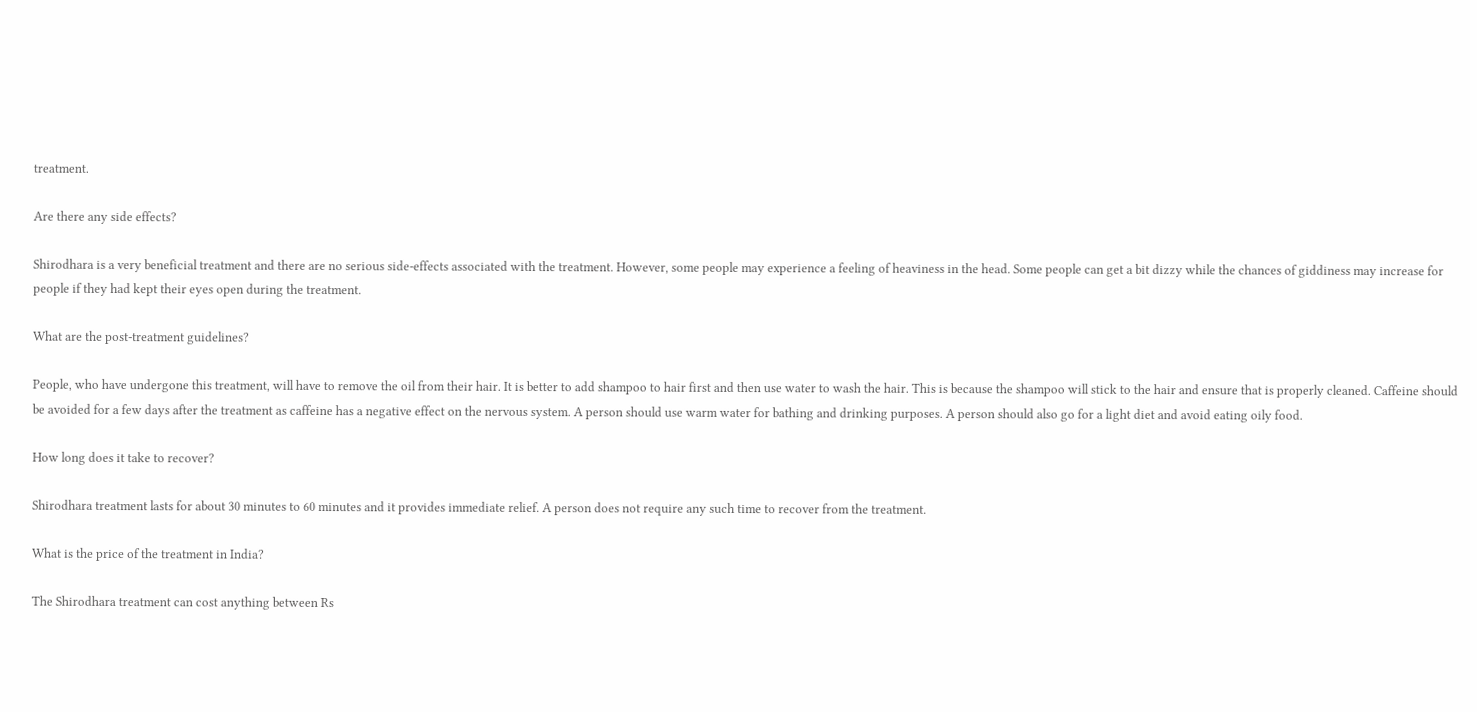treatment.

Are there any side effects?

Shirodhara is a very beneficial treatment and there are no serious side-effects associated with the treatment. However, some people may experience a feeling of heaviness in the head. Some people can get a bit dizzy while the chances of giddiness may increase for people if they had kept their eyes open during the treatment.

What are the post-treatment guidelines?

People, who have undergone this treatment, will have to remove the oil from their hair. It is better to add shampoo to hair first and then use water to wash the hair. This is because the shampoo will stick to the hair and ensure that is properly cleaned. Caffeine should be avoided for a few days after the treatment as caffeine has a negative effect on the nervous system. A person should use warm water for bathing and drinking purposes. A person should also go for a light diet and avoid eating oily food.

How long does it take to recover?

Shirodhara treatment lasts for about 30 minutes to 60 minutes and it provides immediate relief. A person does not require any such time to recover from the treatment.

What is the price of the treatment in India?

The Shirodhara treatment can cost anything between Rs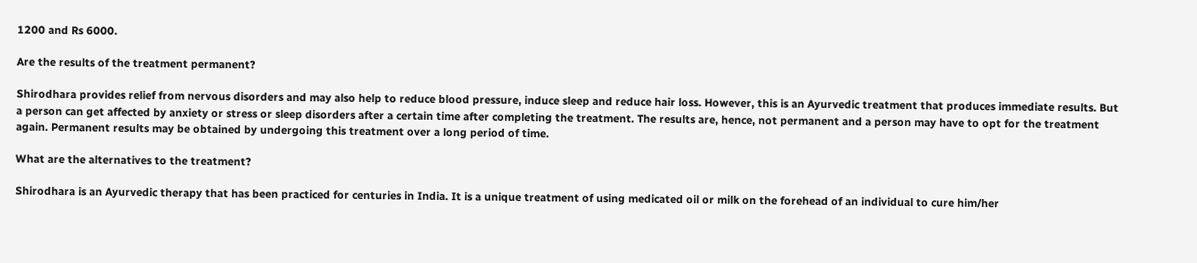1200 and Rs 6000.

Are the results of the treatment permanent?

Shirodhara provides relief from nervous disorders and may also help to reduce blood pressure, induce sleep and reduce hair loss. However, this is an Ayurvedic treatment that produces immediate results. But a person can get affected by anxiety or stress or sleep disorders after a certain time after completing the treatment. The results are, hence, not permanent and a person may have to opt for the treatment again. Permanent results may be obtained by undergoing this treatment over a long period of time.

What are the alternatives to the treatment?

Shirodhara is an Ayurvedic therapy that has been practiced for centuries in India. It is a unique treatment of using medicated oil or milk on the forehead of an individual to cure him/her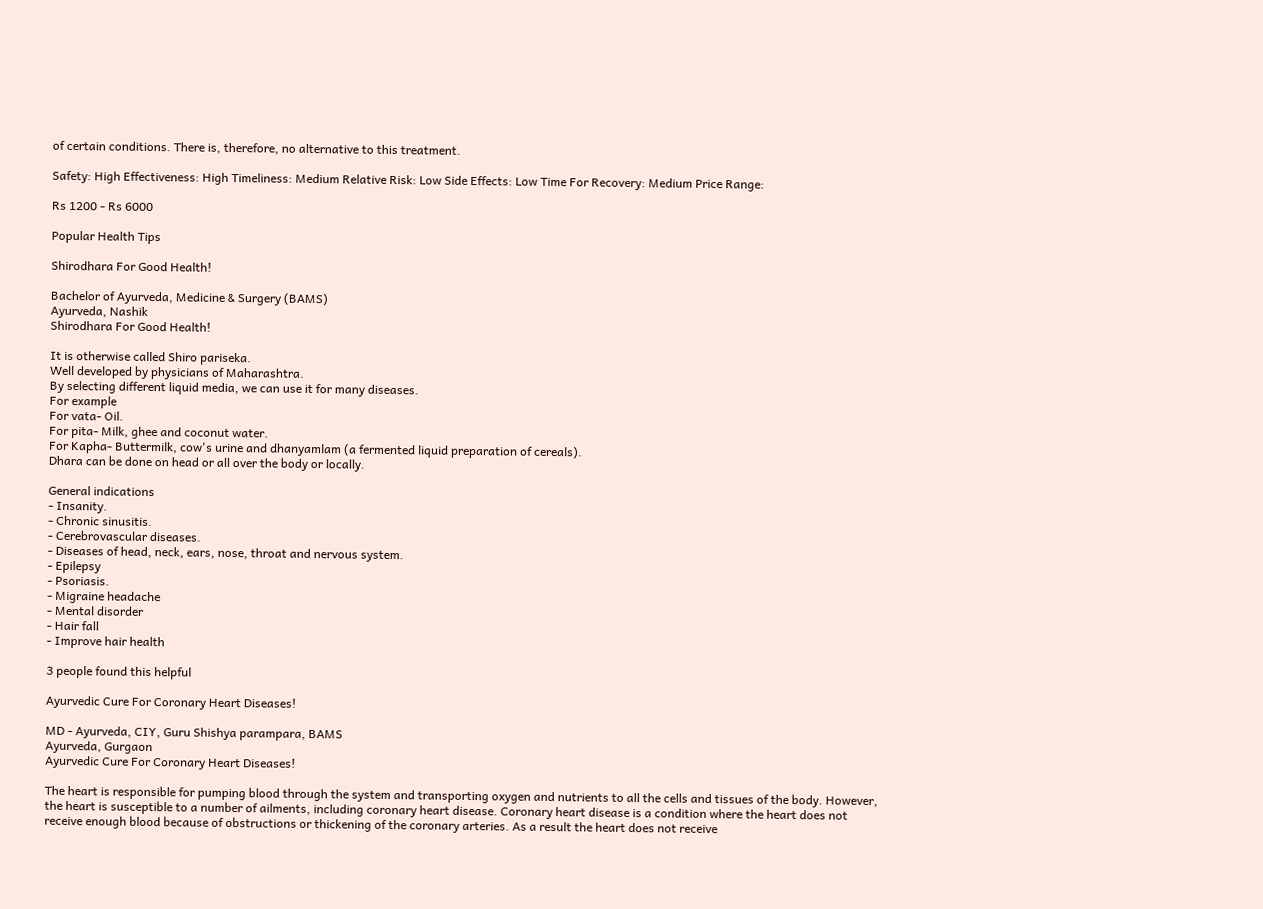of certain conditions. There is, therefore, no alternative to this treatment.

Safety: High Effectiveness: High Timeliness: Medium Relative Risk: Low Side Effects: Low Time For Recovery: Medium Price Range:

Rs 1200 - Rs 6000

Popular Health Tips

Shirodhara For Good Health!

Bachelor of Ayurveda, Medicine & Surgery (BAMS)
Ayurveda, Nashik
Shirodhara For Good Health!

It is otherwise called Shiro pariseka.
Well developed by physicians of Maharashtra.
By selecting different liquid media, we can use it for many diseases.
For example
For vata- Oil.
For pita- Milk, ghee and coconut water.
For Kapha- Buttermilk, cow's urine and dhanyamlam (a fermented liquid preparation of cereals).
Dhara can be done on head or all over the body or locally.

General indications
- Insanity.
- Chronic sinusitis.
- Cerebrovascular diseases.
- Diseases of head, neck, ears, nose, throat and nervous system.
- Epilepsy
- Psoriasis.
- Migraine headache
- Mental disorder
- Hair fall
- Improve hair health

3 people found this helpful

Ayurvedic Cure For Coronary Heart Diseases!

MD - Ayurveda, CIY, Guru Shishya parampara, BAMS
Ayurveda, Gurgaon
Ayurvedic Cure For Coronary Heart Diseases!

The heart is responsible for pumping blood through the system and transporting oxygen and nutrients to all the cells and tissues of the body. However, the heart is susceptible to a number of ailments, including coronary heart disease. Coronary heart disease is a condition where the heart does not receive enough blood because of obstructions or thickening of the coronary arteries. As a result the heart does not receive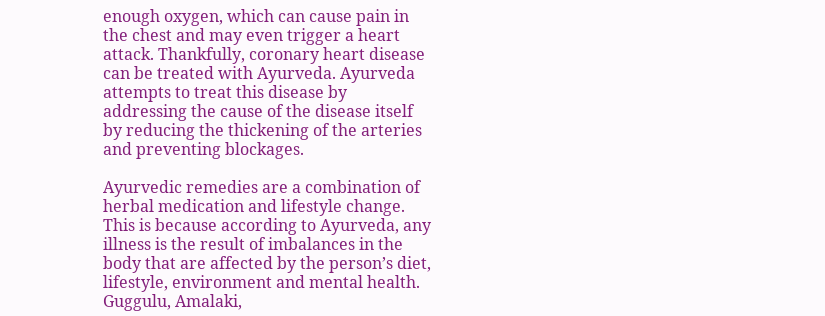enough oxygen, which can cause pain in the chest and may even trigger a heart attack. Thankfully, coronary heart disease can be treated with Ayurveda. Ayurveda attempts to treat this disease by addressing the cause of the disease itself by reducing the thickening of the arteries and preventing blockages.

Ayurvedic remedies are a combination of herbal medication and lifestyle change. This is because according to Ayurveda, any illness is the result of imbalances in the body that are affected by the person’s diet, lifestyle, environment and mental health. Guggulu, Amalaki,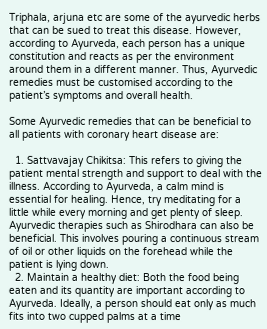Triphala, arjuna etc are some of the ayurvedic herbs that can be sued to treat this disease. However, according to Ayurveda, each person has a unique constitution and reacts as per the environment around them in a different manner. Thus, Ayurvedic remedies must be customised according to the patient’s symptoms and overall health.

Some Ayurvedic remedies that can be beneficial to all patients with coronary heart disease are:

  1. Sattvavajay Chikitsa: This refers to giving the patient mental strength and support to deal with the illness. According to Ayurveda, a calm mind is essential for healing. Hence, try meditating for a little while every morning and get plenty of sleep. Ayurvedic therapies such as Shirodhara can also be beneficial. This involves pouring a continuous stream of oil or other liquids on the forehead while the patient is lying down.
  2. Maintain a healthy diet: Both the food being eaten and its quantity are important according to Ayurveda. Ideally, a person should eat only as much fits into two cupped palms at a time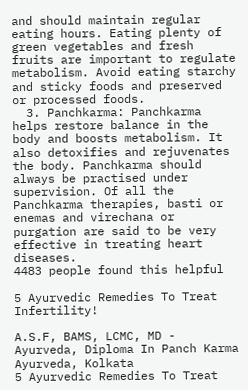and should maintain regular eating hours. Eating plenty of green vegetables and fresh fruits are important to regulate metabolism. Avoid eating starchy and sticky foods and preserved or processed foods.
  3. Panchkarma: Panchkarma helps restore balance in the body and boosts metabolism. It also detoxifies and rejuvenates the body. Panchkarma should always be practised under supervision. Of all the Panchkarma therapies, basti or enemas and virechana or purgation are said to be very effective in treating heart diseases.
4483 people found this helpful

5 Ayurvedic Remedies To Treat Infertility!

A.S.F, BAMS, LCMC, MD - Ayurveda, Diploma In Panch Karma
Ayurveda, Kolkata
5 Ayurvedic Remedies To Treat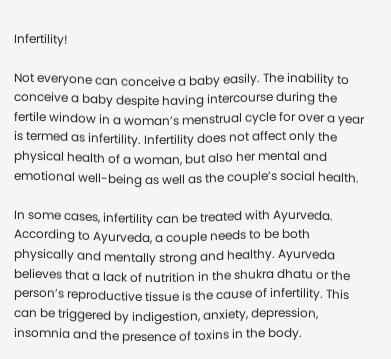Infertility!

Not everyone can conceive a baby easily. The inability to conceive a baby despite having intercourse during the fertile window in a woman’s menstrual cycle for over a year is termed as infertility. Infertility does not affect only the physical health of a woman, but also her mental and emotional well-being as well as the couple’s social health.

In some cases, infertility can be treated with Ayurveda. According to Ayurveda, a couple needs to be both physically and mentally strong and healthy. Ayurveda believes that a lack of nutrition in the shukra dhatu or the person’s reproductive tissue is the cause of infertility. This can be triggered by indigestion, anxiety, depression, insomnia and the presence of toxins in the body.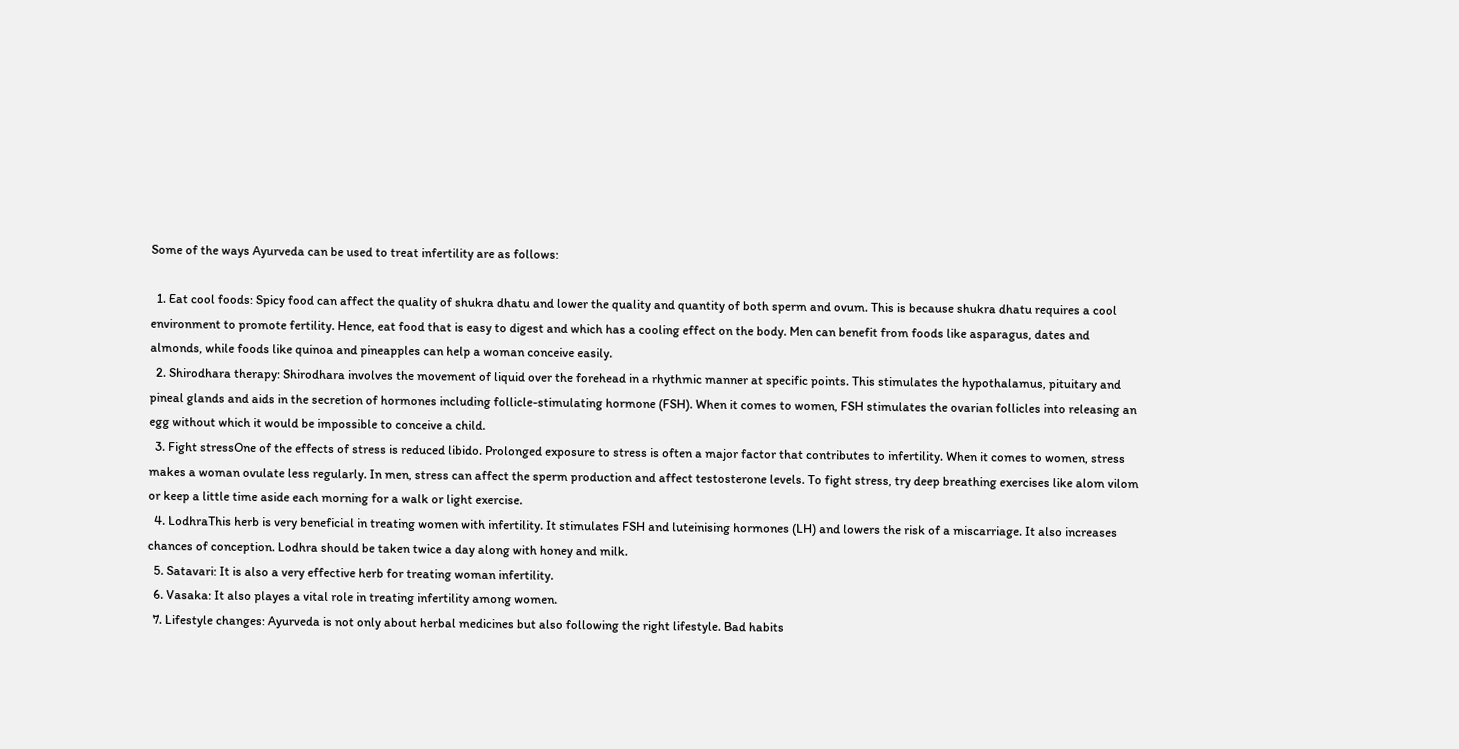Some of the ways Ayurveda can be used to treat infertility are as follows:

  1. Eat cool foods: Spicy food can affect the quality of shukra dhatu and lower the quality and quantity of both sperm and ovum. This is because shukra dhatu requires a cool environment to promote fertility. Hence, eat food that is easy to digest and which has a cooling effect on the body. Men can benefit from foods like asparagus, dates and almonds, while foods like quinoa and pineapples can help a woman conceive easily.
  2. Shirodhara therapy: Shirodhara involves the movement of liquid over the forehead in a rhythmic manner at specific points. This stimulates the hypothalamus, pituitary and pineal glands and aids in the secretion of hormones including follicle-stimulating hormone (FSH). When it comes to women, FSH stimulates the ovarian follicles into releasing an egg without which it would be impossible to conceive a child.
  3. Fight stressOne of the effects of stress is reduced libido. Prolonged exposure to stress is often a major factor that contributes to infertility. When it comes to women, stress makes a woman ovulate less regularly. In men, stress can affect the sperm production and affect testosterone levels. To fight stress, try deep breathing exercises like alom vilom or keep a little time aside each morning for a walk or light exercise.
  4. LodhraThis herb is very beneficial in treating women with infertility. It stimulates FSH and luteinising hormones (LH) and lowers the risk of a miscarriage. It also increases chances of conception. Lodhra should be taken twice a day along with honey and milk.
  5. Satavari: It is also a very effective herb for treating woman infertility.
  6. Vasaka: It also playes a vital role in treating infertility among women.
  7. Lifestyle changes: Ayurveda is not only about herbal medicines but also following the right lifestyle. Bad habits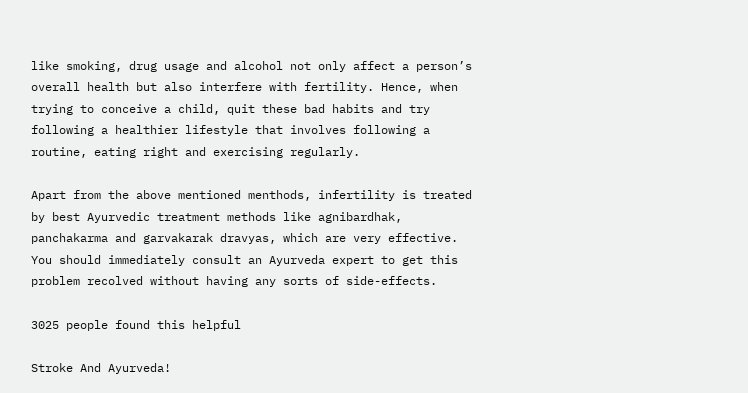like smoking, drug usage and alcohol not only affect a person’s overall health but also interfere with fertility. Hence, when trying to conceive a child, quit these bad habits and try following a healthier lifestyle that involves following a routine, eating right and exercising regularly.

Apart from the above mentioned menthods, infertility is treated by best Ayurvedic treatment methods like agnibardhak, panchakarma and garvakarak dravyas, which are very effective. You should immediately consult an Ayurveda expert to get this problem recolved without having any sorts of side-effects.

3025 people found this helpful

Stroke And Ayurveda!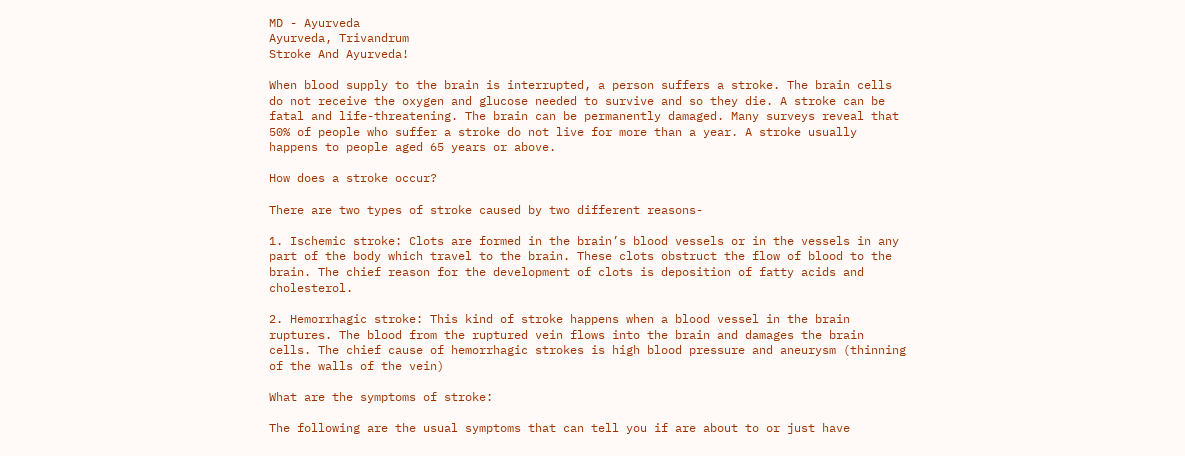MD - Ayurveda
Ayurveda, Trivandrum
Stroke And Ayurveda!

When blood supply to the brain is interrupted, a person suffers a stroke. The brain cells do not receive the oxygen and glucose needed to survive and so they die. A stroke can be fatal and life-threatening. The brain can be permanently damaged. Many surveys reveal that 50% of people who suffer a stroke do not live for more than a year. A stroke usually happens to people aged 65 years or above.

How does a stroke occur?

There are two types of stroke caused by two different reasons-

1. Ischemic stroke: Clots are formed in the brain’s blood vessels or in the vessels in any part of the body which travel to the brain. These clots obstruct the flow of blood to the brain. The chief reason for the development of clots is deposition of fatty acids and cholesterol.

2. Hemorrhagic stroke: This kind of stroke happens when a blood vessel in the brain ruptures. The blood from the ruptured vein flows into the brain and damages the brain cells. The chief cause of hemorrhagic strokes is high blood pressure and aneurysm (thinning of the walls of the vein)

What are the symptoms of stroke:

The following are the usual symptoms that can tell you if are about to or just have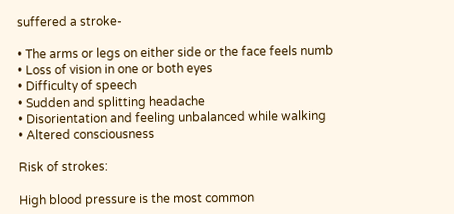suffered a stroke-

• The arms or legs on either side or the face feels numb
• Loss of vision in one or both eyes
• Difficulty of speech
• Sudden and splitting headache
• Disorientation and feeling unbalanced while walking
• Altered consciousness

Risk of strokes:

High blood pressure is the most common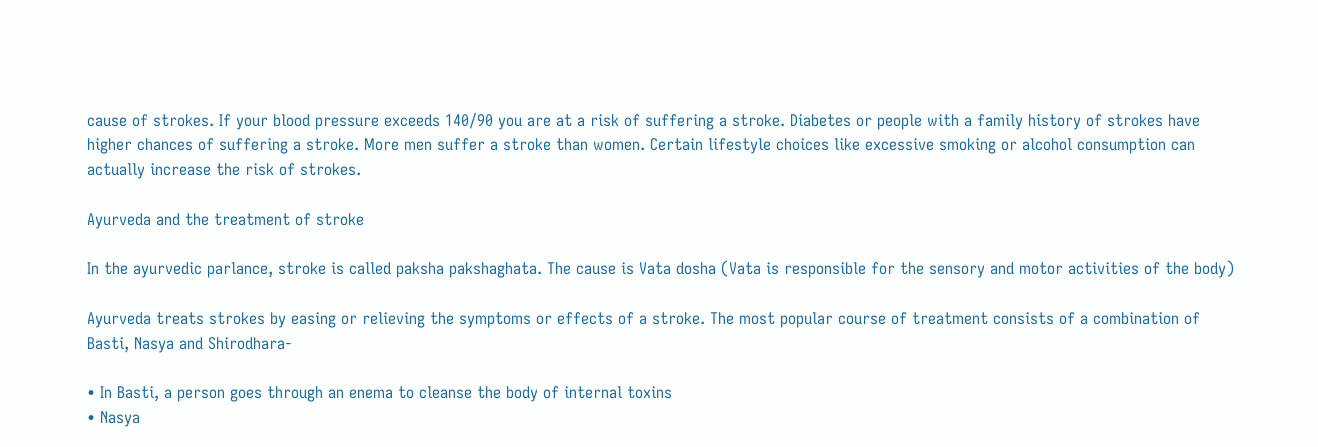cause of strokes. If your blood pressure exceeds 140/90 you are at a risk of suffering a stroke. Diabetes or people with a family history of strokes have higher chances of suffering a stroke. More men suffer a stroke than women. Certain lifestyle choices like excessive smoking or alcohol consumption can actually increase the risk of strokes.

Ayurveda and the treatment of stroke

In the ayurvedic parlance, stroke is called paksha pakshaghata. The cause is Vata dosha (Vata is responsible for the sensory and motor activities of the body)

Ayurveda treats strokes by easing or relieving the symptoms or effects of a stroke. The most popular course of treatment consists of a combination of Basti, Nasya and Shirodhara-

• In Basti, a person goes through an enema to cleanse the body of internal toxins
• Nasya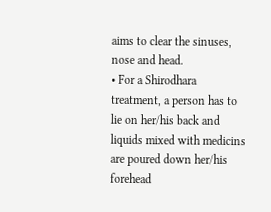aims to clear the sinuses, nose and head.
• For a Shirodhara treatment, a person has to lie on her/his back and liquids mixed with medicins are poured down her/his forehead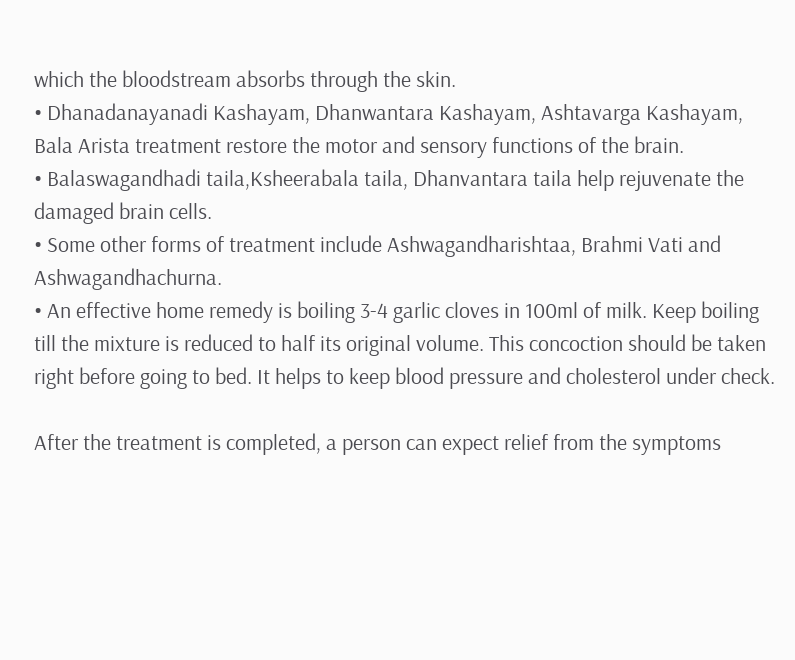which the bloodstream absorbs through the skin.
• Dhanadanayanadi Kashayam, Dhanwantara Kashayam, Ashtavarga Kashayam, Bala Arista treatment restore the motor and sensory functions of the brain.
• Balaswagandhadi taila,Ksheerabala taila, Dhanvantara taila help rejuvenate the damaged brain cells.
• Some other forms of treatment include Ashwagandharishtaa, Brahmi Vati and Ashwagandhachurna.
• An effective home remedy is boiling 3-4 garlic cloves in 100ml of milk. Keep boiling till the mixture is reduced to half its original volume. This concoction should be taken right before going to bed. It helps to keep blood pressure and cholesterol under check.

After the treatment is completed, a person can expect relief from the symptoms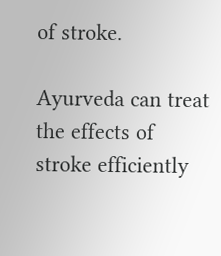of stroke.

Ayurveda can treat the effects of stroke efficiently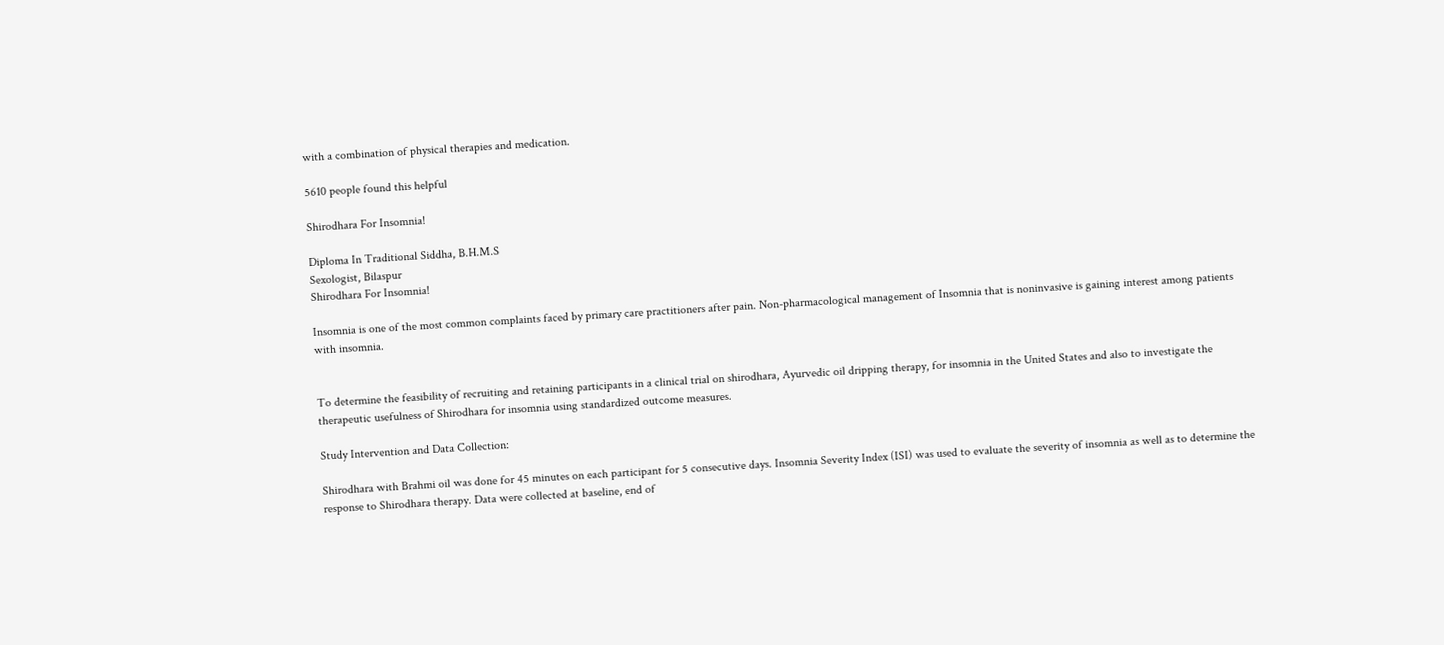with a combination of physical therapies and medication.

5610 people found this helpful

Shirodhara For Insomnia!

Diploma In Traditional Siddha, B.H.M.S
Sexologist, Bilaspur
Shirodhara For Insomnia!

Insomnia is one of the most common complaints faced by primary care practitioners after pain. Non-pharmacological management of Insomnia that is noninvasive is gaining interest among patients with insomnia.


To determine the feasibility of recruiting and retaining participants in a clinical trial on shirodhara, Ayurvedic oil dripping therapy, for insomnia in the United States and also to investigate the therapeutic usefulness of Shirodhara for insomnia using standardized outcome measures.

Study Intervention and Data Collection:

Shirodhara with Brahmi oil was done for 45 minutes on each participant for 5 consecutive days. Insomnia Severity Index (ISI) was used to evaluate the severity of insomnia as well as to determine the response to Shirodhara therapy. Data were collected at baseline, end of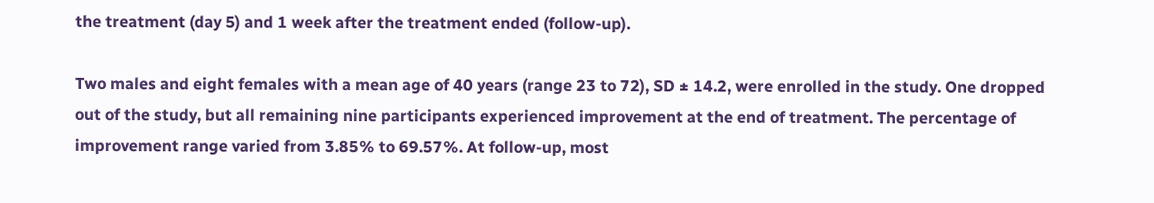the treatment (day 5) and 1 week after the treatment ended (follow-up).

Two males and eight females with a mean age of 40 years (range 23 to 72), SD ± 14.2, were enrolled in the study. One dropped out of the study, but all remaining nine participants experienced improvement at the end of treatment. The percentage of improvement range varied from 3.85% to 69.57%. At follow-up, most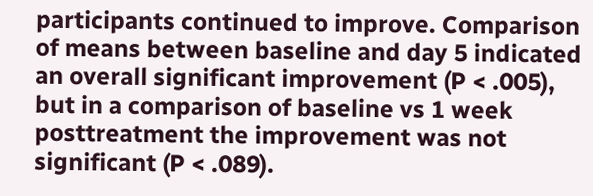participants continued to improve. Comparison of means between baseline and day 5 indicated an overall significant improvement (P < .005), but in a comparison of baseline vs 1 week posttreatment the improvement was not significant (P < .089).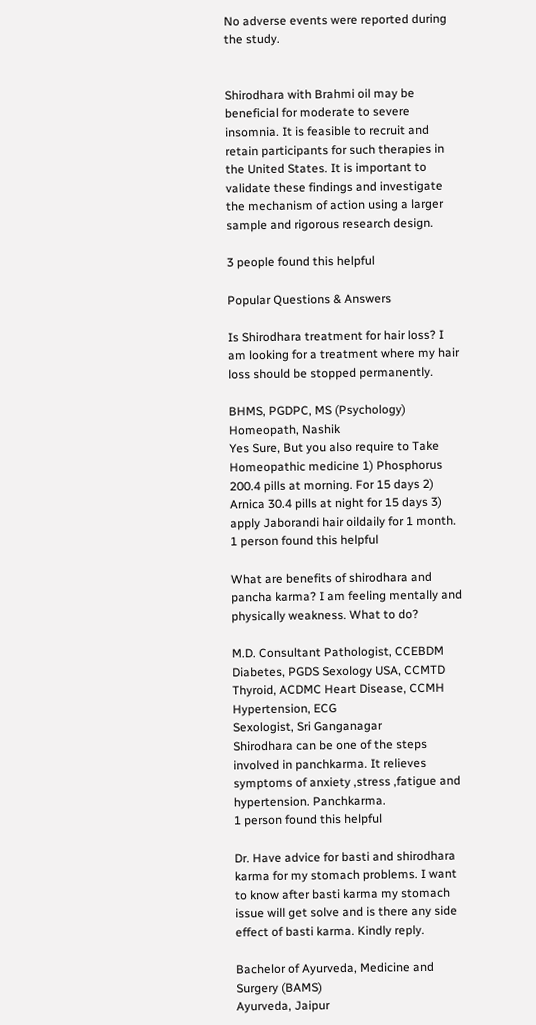No adverse events were reported during the study.


Shirodhara with Brahmi oil may be beneficial for moderate to severe insomnia. It is feasible to recruit and retain participants for such therapies in the United States. It is important to validate these findings and investigate the mechanism of action using a larger sample and rigorous research design.

3 people found this helpful

Popular Questions & Answers

Is Shirodhara treatment for hair loss? I am looking for a treatment where my hair loss should be stopped permanently.

BHMS, PGDPC, MS (Psychology)
Homeopath, Nashik
Yes Sure, But you also require to Take Homeopathic medicine 1) Phosphorus 200.4 pills at morning. For 15 days 2) Arnica 30.4 pills at night for 15 days 3) apply Jaborandi hair oildaily for 1 month.
1 person found this helpful

What are benefits of shirodhara and pancha karma? I am feeling mentally and physically weakness. What to do?

M.D. Consultant Pathologist, CCEBDM Diabetes, PGDS Sexology USA, CCMTD Thyroid, ACDMC Heart Disease, CCMH Hypertension, ECG
Sexologist, Sri Ganganagar
Shirodhara can be one of the steps involved in panchkarma. It relieves symptoms of anxiety ,stress ,fatigue and hypertension. Panchkarma.
1 person found this helpful

Dr. Have advice for basti and shirodhara karma for my stomach problems. I want to know after basti karma my stomach issue will get solve and is there any side effect of basti karma. Kindly reply.

Bachelor of Ayurveda, Medicine and Surgery (BAMS)
Ayurveda, Jaipur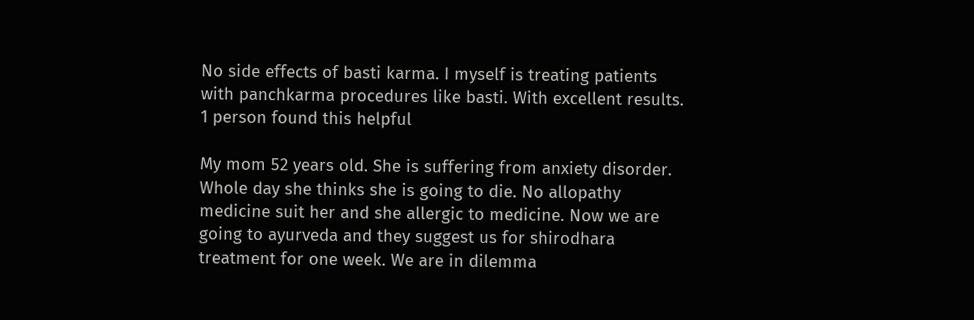No side effects of basti karma. I myself is treating patients with panchkarma procedures like basti. With excellent results.
1 person found this helpful

My mom 52 years old. She is suffering from anxiety disorder. Whole day she thinks she is going to die. No allopathy medicine suit her and she allergic to medicine. Now we are going to ayurveda and they suggest us for shirodhara treatment for one week. We are in dilemma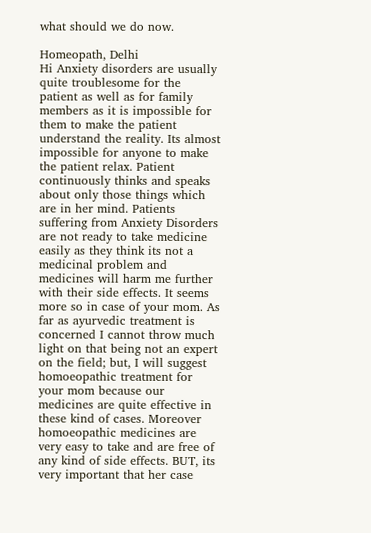what should we do now.

Homeopath, Delhi
Hi Anxiety disorders are usually quite troublesome for the patient as well as for family members as it is impossible for them to make the patient understand the reality. Its almost impossible for anyone to make the patient relax. Patient continuously thinks and speaks about only those things which are in her mind. Patients suffering from Anxiety Disorders are not ready to take medicine easily as they think its not a medicinal problem and medicines will harm me further with their side effects. It seems more so in case of your mom. As far as ayurvedic treatment is concerned I cannot throw much light on that being not an expert on the field; but, I will suggest homoeopathic treatment for your mom because our medicines are quite effective in these kind of cases. Moreover homoeopathic medicines are very easy to take and are free of any kind of side effects. BUT, its very important that her case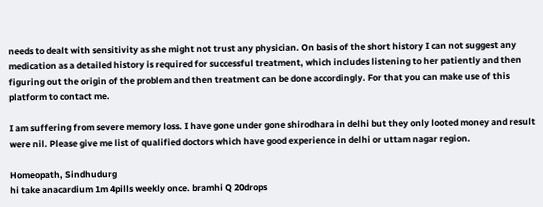needs to dealt with sensitivity as she might not trust any physician. On basis of the short history I can not suggest any medication as a detailed history is required for successful treatment, which includes listening to her patiently and then figuring out the origin of the problem and then treatment can be done accordingly. For that you can make use of this platform to contact me.

I am suffering from severe memory loss. I have gone under gone shirodhara in delhi but they only looted money and result were nil. Please give me list of qualified doctors which have good experience in delhi or uttam nagar region.

Homeopath, Sindhudurg
hi take anacardium 1m 4pills weekly once. bramhi Q 20drops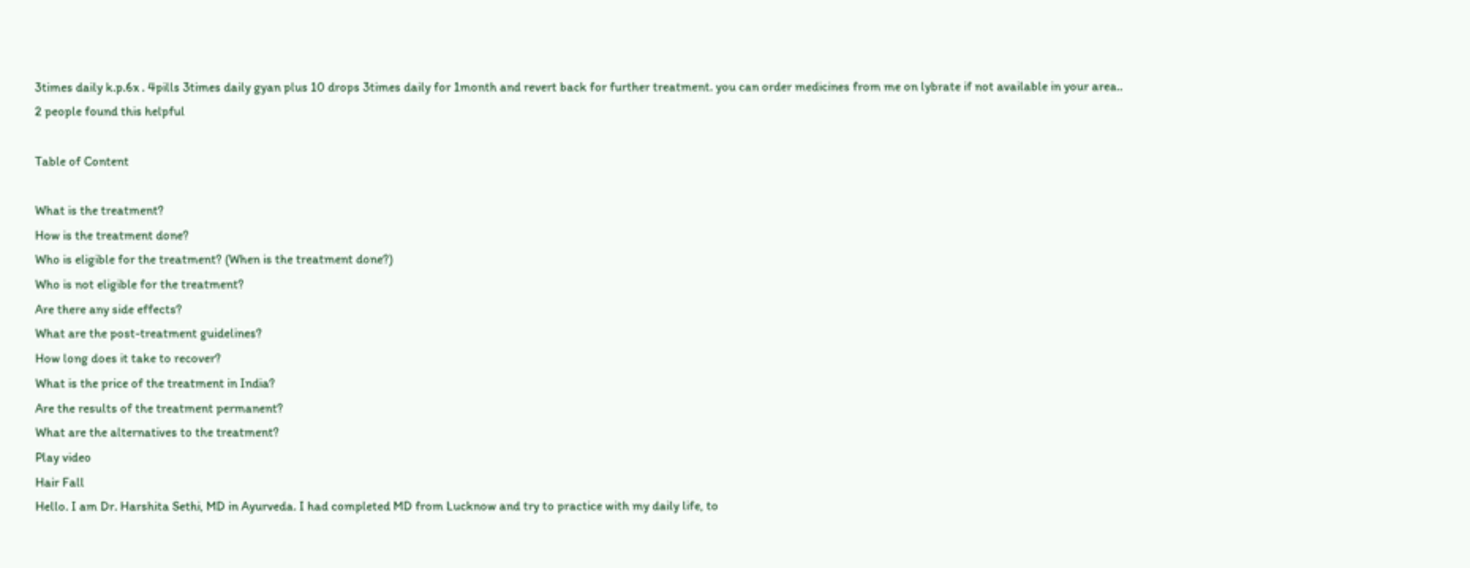3times daily k.p.6x . 4pills 3times daily gyan plus 10 drops 3times daily for 1month and revert back for further treatment. you can order medicines from me on lybrate if not available in your area..
2 people found this helpful

Table of Content

What is the treatment?
How is the treatment done?
Who is eligible for the treatment? (When is the treatment done?)
Who is not eligible for the treatment?
Are there any side effects?
What are the post-treatment guidelines?
How long does it take to recover?
What is the price of the treatment in India?
Are the results of the treatment permanent?
What are the alternatives to the treatment?
Play video
Hair Fall
Hello. I am Dr. Harshita Sethi, MD in Ayurveda. I had completed MD from Lucknow and try to practice with my daily life, to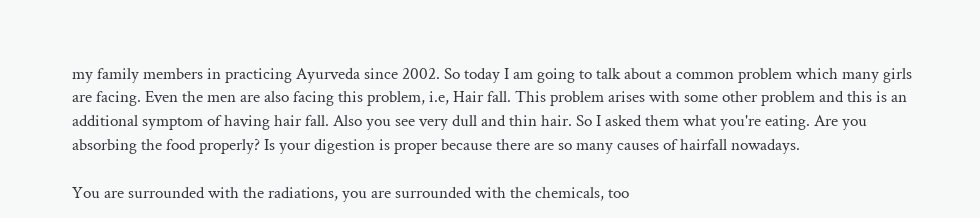my family members in practicing Ayurveda since 2002. So today I am going to talk about a common problem which many girls are facing. Even the men are also facing this problem, i.e, Hair fall. This problem arises with some other problem and this is an additional symptom of having hair fall. Also you see very dull and thin hair. So I asked them what you're eating. Are you absorbing the food properly? Is your digestion is proper because there are so many causes of hairfall nowadays.

You are surrounded with the radiations, you are surrounded with the chemicals, too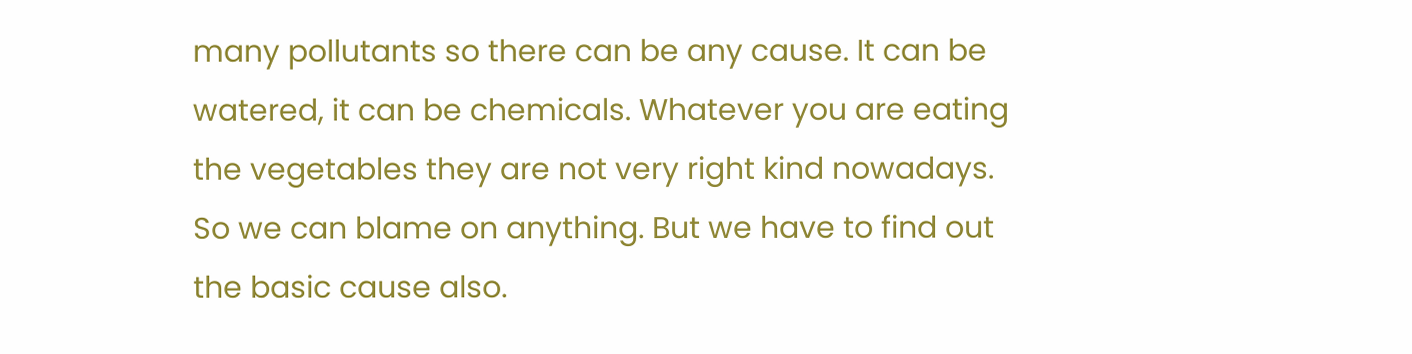many pollutants so there can be any cause. It can be watered, it can be chemicals. Whatever you are eating the vegetables they are not very right kind nowadays. So we can blame on anything. But we have to find out the basic cause also.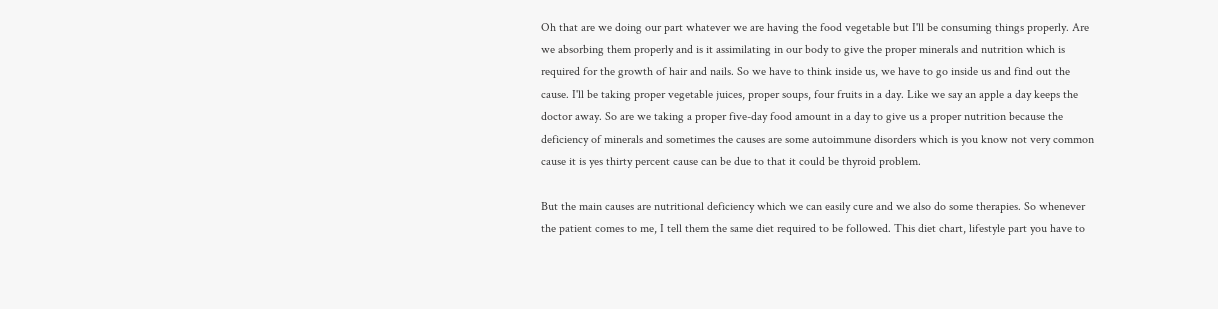Oh that are we doing our part whatever we are having the food vegetable but I'll be consuming things properly. Are we absorbing them properly and is it assimilating in our body to give the proper minerals and nutrition which is required for the growth of hair and nails. So we have to think inside us, we have to go inside us and find out the cause. I'll be taking proper vegetable juices, proper soups, four fruits in a day. Like we say an apple a day keeps the doctor away. So are we taking a proper five-day food amount in a day to give us a proper nutrition because the deficiency of minerals and sometimes the causes are some autoimmune disorders which is you know not very common cause it is yes thirty percent cause can be due to that it could be thyroid problem.

But the main causes are nutritional deficiency which we can easily cure and we also do some therapies. So whenever the patient comes to me, I tell them the same diet required to be followed. This diet chart, lifestyle part you have to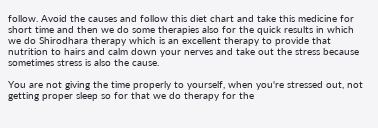follow. Avoid the causes and follow this diet chart and take this medicine for short time and then we do some therapies also for the quick results in which we do Shirodhara therapy which is an excellent therapy to provide that nutrition to hairs and calm down your nerves and take out the stress because sometimes stress is also the cause.

You are not giving the time properly to yourself, when you're stressed out, not getting proper sleep so for that we do therapy for the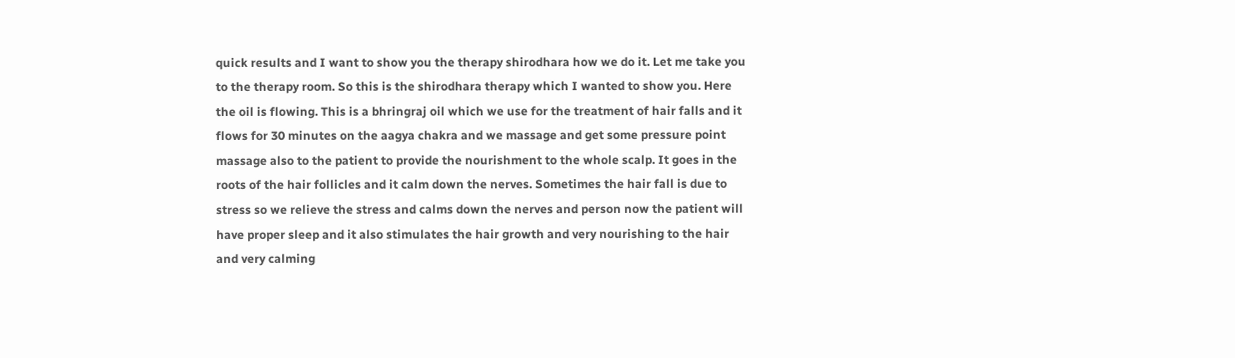quick results and I want to show you the therapy shirodhara how we do it. Let me take you to the therapy room. So this is the shirodhara therapy which I wanted to show you. Here the oil is flowing. This is a bhringraj oil which we use for the treatment of hair falls and it flows for 30 minutes on the aagya chakra and we massage and get some pressure point massage also to the patient to provide the nourishment to the whole scalp. It goes in the roots of the hair follicles and it calm down the nerves. Sometimes the hair fall is due to stress so we relieve the stress and calms down the nerves and person now the patient will have proper sleep and it also stimulates the hair growth and very nourishing to the hair and very calming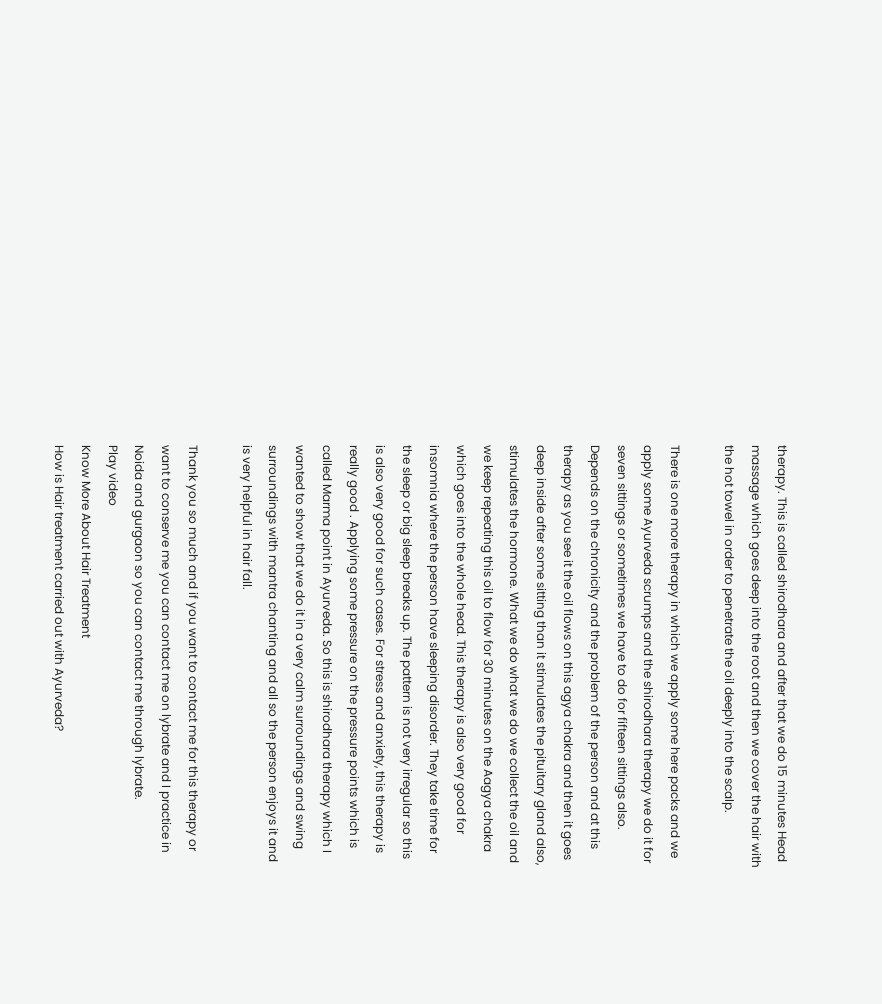therapy. This is called shirodhara and after that we do 15 minutes Head massage which goes deep into the root and then we cover the hair with the hot towel in order to penetrate the oil deeply into the scalp.

There is one more therapy in which we apply some here packs and we apply some Ayurveda scrumps and the shirodhara therapy we do it for seven sittings or sometimes we have to do for fifteen sittings also. Depends on the chronicity and the problem of the person and at this therapy as you see it the oil flows on this agya chakra and then it goes deep inside after some sitting than it stimulates the pituitary gland also, stimulates the hormone. What we do what we do we collect the oil and we keep repeating this oil to flow for 30 minutes on the Aagya chakra which goes into the whole head. This therapy is also very good for insomnia where the person have sleeping disorder. They take time for the sleep or big sleep breaks up. The pattern is not very irregular so this is also very good for such cases. For stress and anxiety, this therapy is really good . Applying some pressure on the pressure points which is called Marma point in Ayurveda. So this is shirodhara therapy which I wanted to show that we do it in a very calm surroundings and swing surroundings with mantra chanting and all so the person enjoys it and is very helpful in hair fall.

Thank you so much and if you want to contact me for this therapy or want to conserve me you can contact me on lybrate and I practice in Noida and gurgaon so you can contact me through lybrate.
Play video
Know More About Hair Treatment
How is Hair treatment carried out with Ayurveda?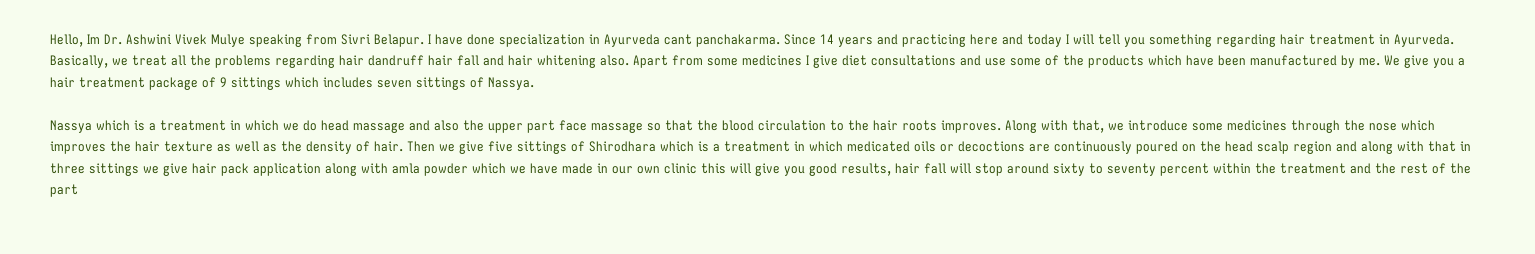Hello, Im Dr. Ashwini Vivek Mulye speaking from Sivri Belapur. I have done specialization in Ayurveda cant panchakarma. Since 14 years and practicing here and today I will tell you something regarding hair treatment in Ayurveda. Basically, we treat all the problems regarding hair dandruff hair fall and hair whitening also. Apart from some medicines I give diet consultations and use some of the products which have been manufactured by me. We give you a hair treatment package of 9 sittings which includes seven sittings of Nassya.

Nassya which is a treatment in which we do head massage and also the upper part face massage so that the blood circulation to the hair roots improves. Along with that, we introduce some medicines through the nose which improves the hair texture as well as the density of hair. Then we give five sittings of Shirodhara which is a treatment in which medicated oils or decoctions are continuously poured on the head scalp region and along with that in three sittings we give hair pack application along with amla powder which we have made in our own clinic this will give you good results, hair fall will stop around sixty to seventy percent within the treatment and the rest of the part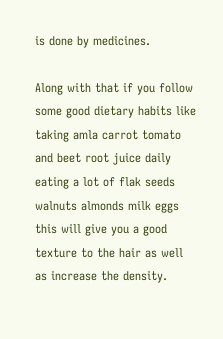is done by medicines.

Along with that if you follow some good dietary habits like taking amla carrot tomato and beet root juice daily eating a lot of flak seeds walnuts almonds milk eggs this will give you a good texture to the hair as well as increase the density.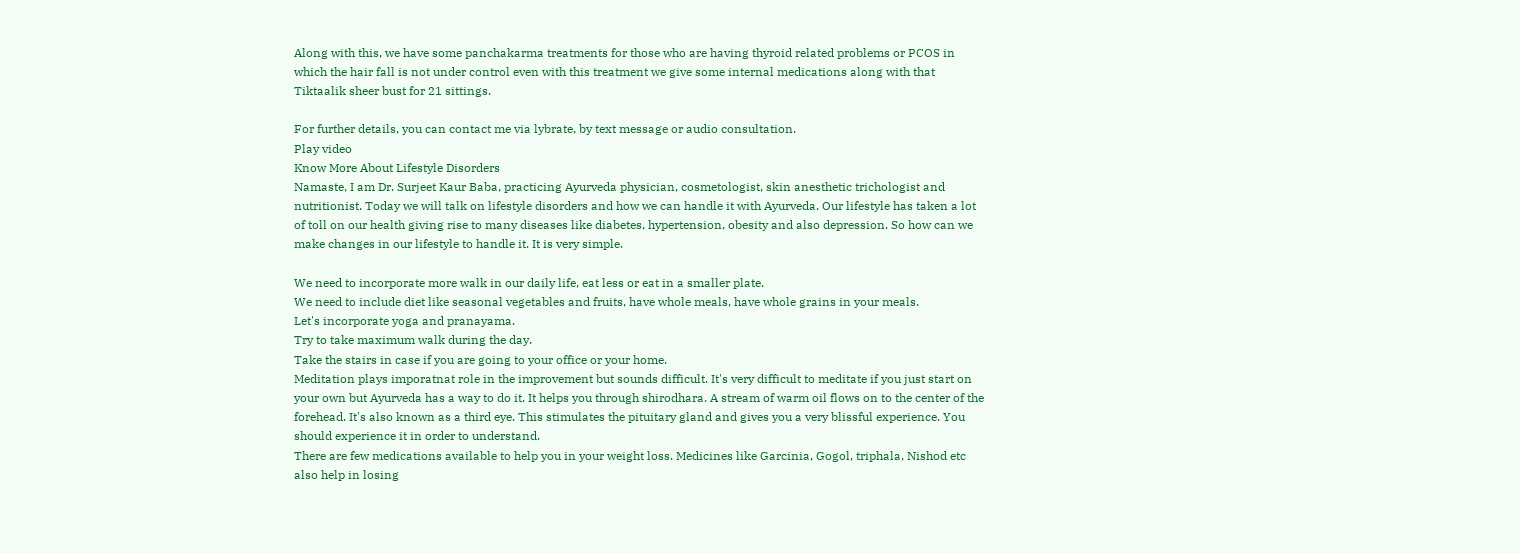Along with this, we have some panchakarma treatments for those who are having thyroid related problems or PCOS in which the hair fall is not under control even with this treatment we give some internal medications along with that Tiktaalik sheer bust for 21 sittings.

For further details, you can contact me via lybrate, by text message or audio consultation.
Play video
Know More About Lifestyle Disorders
Namaste, I am Dr. Surjeet Kaur Baba, practicing Ayurveda physician, cosmetologist, skin anesthetic trichologist and nutritionist. Today we will talk on lifestyle disorders and how we can handle it with Ayurveda. Our lifestyle has taken a lot of toll on our health giving rise to many diseases like diabetes, hypertension, obesity and also depression. So how can we make changes in our lifestyle to handle it. It is very simple.

We need to incorporate more walk in our daily life, eat less or eat in a smaller plate.
We need to include diet like seasonal vegetables and fruits, have whole meals, have whole grains in your meals.
Let's incorporate yoga and pranayama.
Try to take maximum walk during the day.
Take the stairs in case if you are going to your office or your home.
Meditation plays imporatnat role in the improvement but sounds difficult. It's very difficult to meditate if you just start on your own but Ayurveda has a way to do it. It helps you through shirodhara. A stream of warm oil flows on to the center of the forehead. It's also known as a third eye. This stimulates the pituitary gland and gives you a very blissful experience. You should experience it in order to understand.
There are few medications available to help you in your weight loss. Medicines like Garcinia, Gogol, triphala, Nishod etc also help in losing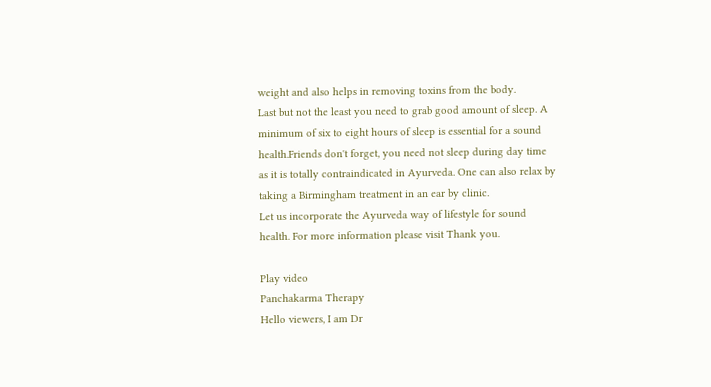weight and also helps in removing toxins from the body.
Last but not the least you need to grab good amount of sleep. A minimum of six to eight hours of sleep is essential for a sound health.Friends don't forget, you need not sleep during day time as it is totally contraindicated in Ayurveda. One can also relax by taking a Birmingham treatment in an ear by clinic.
Let us incorporate the Ayurveda way of lifestyle for sound health. For more information please visit Thank you.

Play video
Panchakarma Therapy
Hello viewers, I am Dr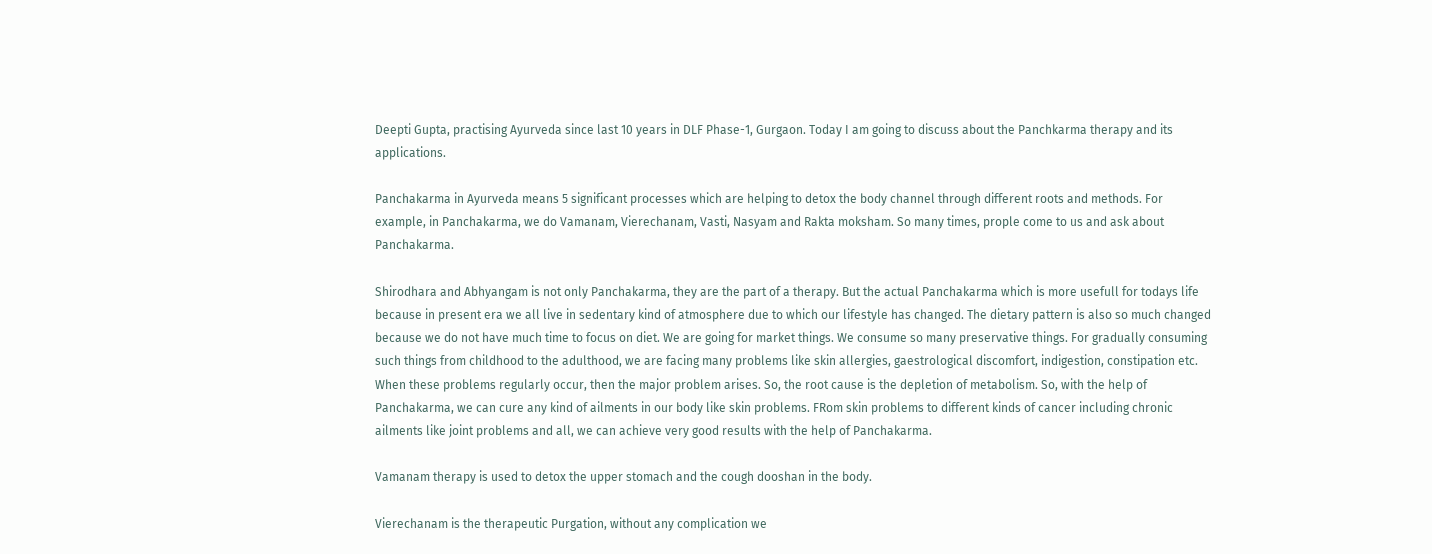Deepti Gupta, practising Ayurveda since last 10 years in DLF Phase-1, Gurgaon. Today I am going to discuss about the Panchkarma therapy and its applications.

Panchakarma in Ayurveda means 5 significant processes which are helping to detox the body channel through different roots and methods. For example, in Panchakarma, we do Vamanam, Vierechanam, Vasti, Nasyam and Rakta moksham. So many times, prople come to us and ask about Panchakarma.

Shirodhara and Abhyangam is not only Panchakarma, they are the part of a therapy. But the actual Panchakarma which is more usefull for todays life because in present era we all live in sedentary kind of atmosphere due to which our lifestyle has changed. The dietary pattern is also so much changed because we do not have much time to focus on diet. We are going for market things. We consume so many preservative things. For gradually consuming such things from childhood to the adulthood, we are facing many problems like skin allergies, gaestrological discomfort, indigestion, constipation etc. When these problems regularly occur, then the major problem arises. So, the root cause is the depletion of metabolism. So, with the help of Panchakarma, we can cure any kind of ailments in our body like skin problems. FRom skin problems to different kinds of cancer including chronic ailments like joint problems and all, we can achieve very good results with the help of Panchakarma.

Vamanam therapy is used to detox the upper stomach and the cough dooshan in the body.

Vierechanam is the therapeutic Purgation, without any complication we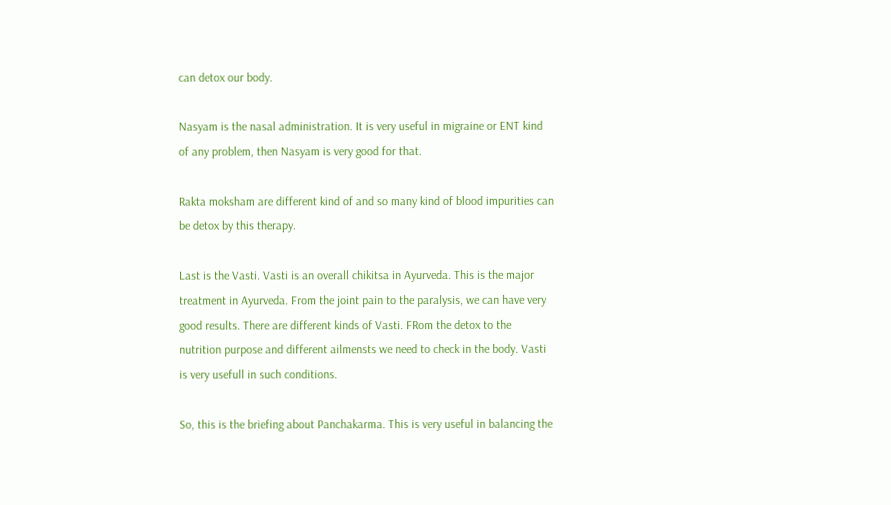can detox our body.

Nasyam is the nasal administration. It is very useful in migraine or ENT kind of any problem, then Nasyam is very good for that.

Rakta moksham are different kind of and so many kind of blood impurities can be detox by this therapy.

Last is the Vasti. Vasti is an overall chikitsa in Ayurveda. This is the major treatment in Ayurveda. From the joint pain to the paralysis, we can have very good results. There are different kinds of Vasti. FRom the detox to the nutrition purpose and different ailmensts we need to check in the body. Vasti is very usefull in such conditions.

So, this is the briefing about Panchakarma. This is very useful in balancing the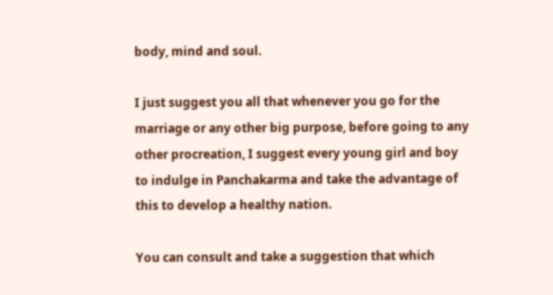body, mind and soul.

I just suggest you all that whenever you go for the marriage or any other big purpose, before going to any other procreation, I suggest every young girl and boy to indulge in Panchakarma and take the advantage of this to develop a healthy nation.

You can consult and take a suggestion that which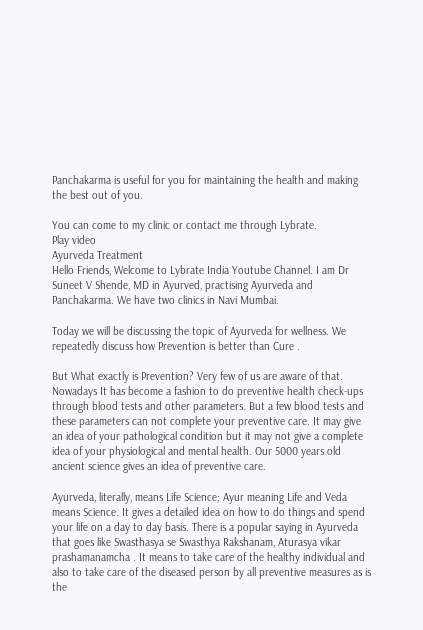Panchakarma is useful for you for maintaining the health and making the best out of you.

You can come to my clinic or contact me through Lybrate.
Play video
Ayurveda Treatment
Hello Friends, Welcome to Lybrate India Youtube Channel. I am Dr Suneet V Shende, MD in Ayurved, practising Ayurveda and Panchakarma. We have two clinics in Navi Mumbai.

Today we will be discussing the topic of Ayurveda for wellness. We repeatedly discuss how Prevention is better than Cure .

But What exactly is Prevention? Very few of us are aware of that. Nowadays It has become a fashion to do preventive health check-ups through blood tests and other parameters. But a few blood tests and these parameters can not complete your preventive care. It may give an idea of your pathological condition but it may not give a complete idea of your physiological and mental health. Our 5000 years old ancient science gives an idea of preventive care.

Ayurveda, literally, means Life Science; Ayur meaning Life and Veda means Science. It gives a detailed idea on how to do things and spend your life on a day to day basis. There is a popular saying in Ayurveda that goes like Swasthasya se Swasthya Rakshanam, Aturasya vikar prashamanamcha . It means to take care of the healthy individual and also to take care of the diseased person by all preventive measures as is the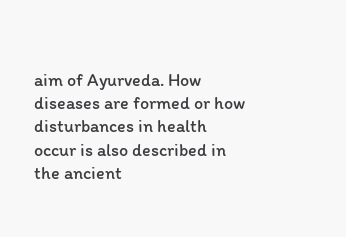aim of Ayurveda. How diseases are formed or how disturbances in health occur is also described in the ancient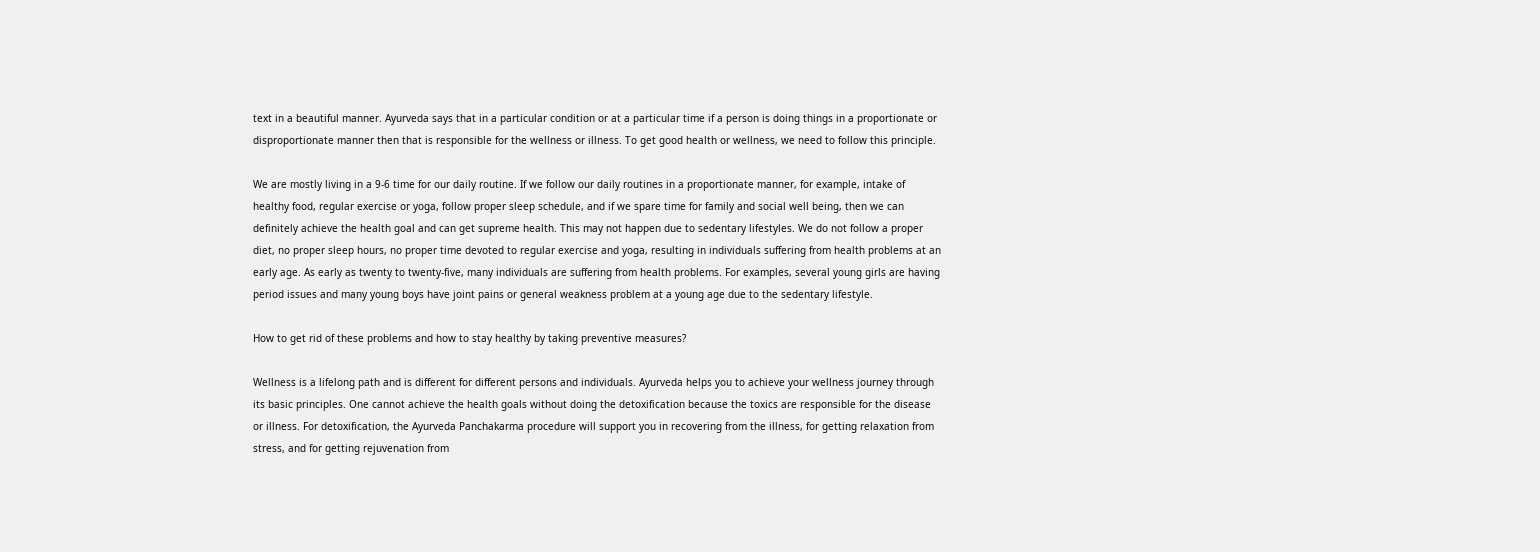text in a beautiful manner. Ayurveda says that in a particular condition or at a particular time if a person is doing things in a proportionate or disproportionate manner then that is responsible for the wellness or illness. To get good health or wellness, we need to follow this principle.

We are mostly living in a 9-6 time for our daily routine. If we follow our daily routines in a proportionate manner, for example, intake of healthy food, regular exercise or yoga, follow proper sleep schedule, and if we spare time for family and social well being, then we can definitely achieve the health goal and can get supreme health. This may not happen due to sedentary lifestyles. We do not follow a proper diet, no proper sleep hours, no proper time devoted to regular exercise and yoga, resulting in individuals suffering from health problems at an early age. As early as twenty to twenty-five, many individuals are suffering from health problems. For examples, several young girls are having period issues and many young boys have joint pains or general weakness problem at a young age due to the sedentary lifestyle.

How to get rid of these problems and how to stay healthy by taking preventive measures?

Wellness is a lifelong path and is different for different persons and individuals. Ayurveda helps you to achieve your wellness journey through its basic principles. One cannot achieve the health goals without doing the detoxification because the toxics are responsible for the disease or illness. For detoxification, the Ayurveda Panchakarma procedure will support you in recovering from the illness, for getting relaxation from stress, and for getting rejuvenation from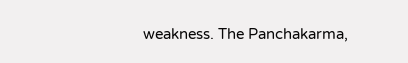weakness. The Panchakarma,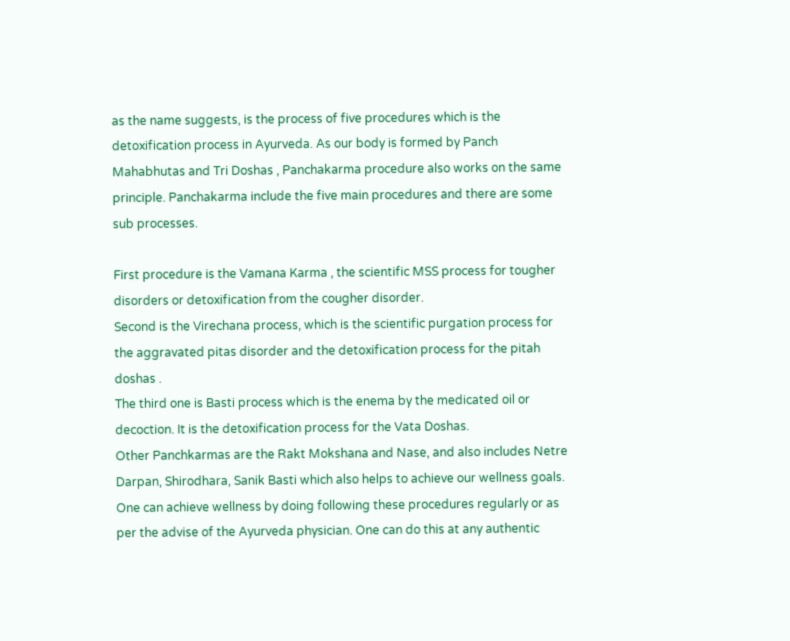as the name suggests, is the process of five procedures which is the detoxification process in Ayurveda. As our body is formed by Panch Mahabhutas and Tri Doshas , Panchakarma procedure also works on the same principle. Panchakarma include the five main procedures and there are some sub processes.

First procedure is the Vamana Karma , the scientific MSS process for tougher disorders or detoxification from the cougher disorder.
Second is the Virechana process, which is the scientific purgation process for the aggravated pitas disorder and the detoxification process for the pitah doshas .
The third one is Basti process which is the enema by the medicated oil or decoction. It is the detoxification process for the Vata Doshas.
Other Panchkarmas are the Rakt Mokshana and Nase, and also includes Netre Darpan, Shirodhara, Sanik Basti which also helps to achieve our wellness goals.
One can achieve wellness by doing following these procedures regularly or as per the advise of the Ayurveda physician. One can do this at any authentic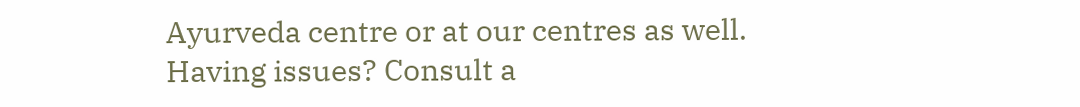Ayurveda centre or at our centres as well.
Having issues? Consult a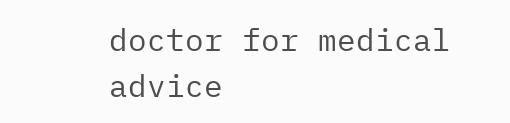doctor for medical advice